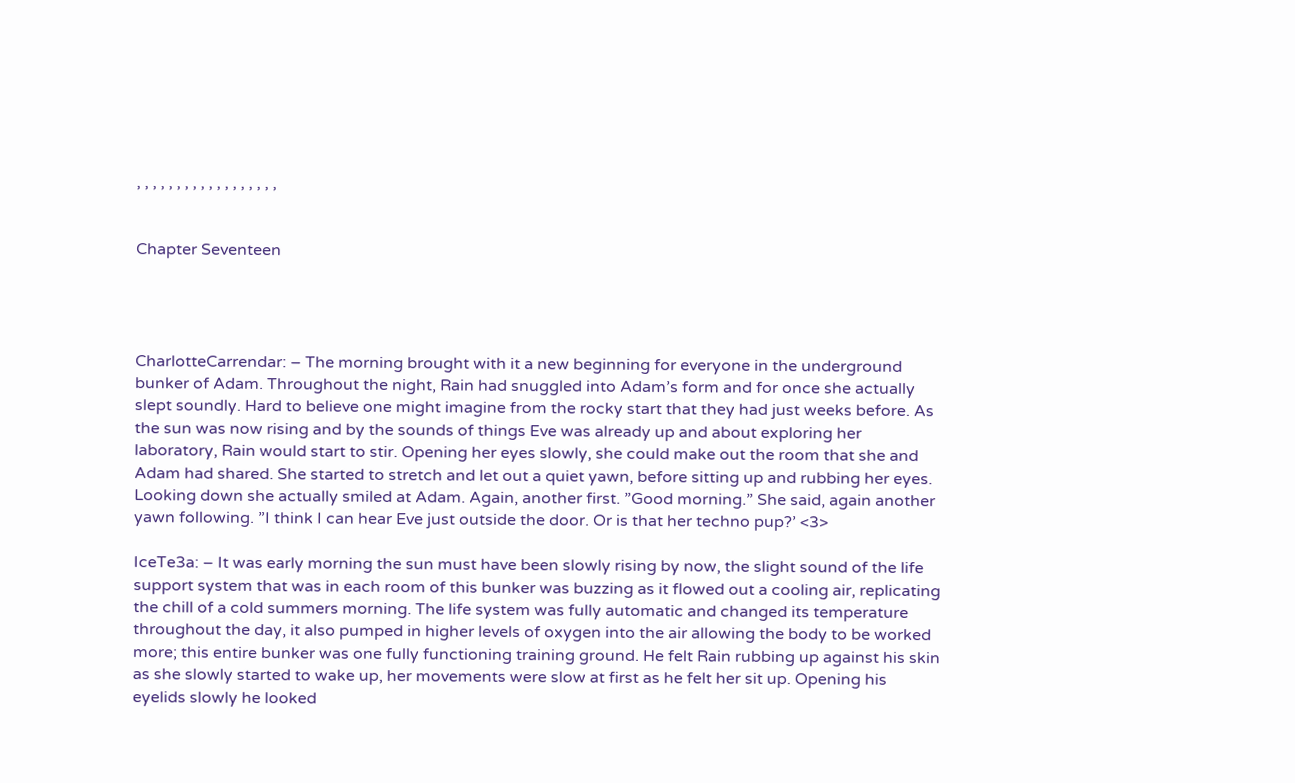, , , , , , , , , , , , , , , , , ,


Chapter Seventeen




CharlotteCarrendar: – The morning brought with it a new beginning for everyone in the underground bunker of Adam. Throughout the night, Rain had snuggled into Adam’s form and for once she actually slept soundly. Hard to believe one might imagine from the rocky start that they had just weeks before. As the sun was now rising and by the sounds of things Eve was already up and about exploring her laboratory, Rain would start to stir. Opening her eyes slowly, she could make out the room that she and Adam had shared. She started to stretch and let out a quiet yawn, before sitting up and rubbing her eyes. Looking down she actually smiled at Adam. Again, another first. ”Good morning.” She said, again another yawn following. ”I think I can hear Eve just outside the door. Or is that her techno pup?’ <3>

IceTe3a: – It was early morning the sun must have been slowly rising by now, the slight sound of the life support system that was in each room of this bunker was buzzing as it flowed out a cooling air, replicating the chill of a cold summers morning. The life system was fully automatic and changed its temperature throughout the day, it also pumped in higher levels of oxygen into the air allowing the body to be worked more; this entire bunker was one fully functioning training ground. He felt Rain rubbing up against his skin as she slowly started to wake up, her movements were slow at first as he felt her sit up. Opening his eyelids slowly he looked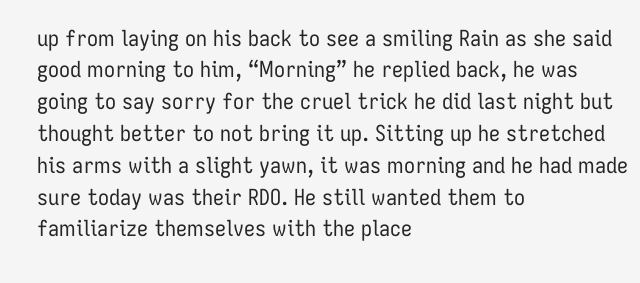up from laying on his back to see a smiling Rain as she said good morning to him, “Morning” he replied back, he was going to say sorry for the cruel trick he did last night but thought better to not bring it up. Sitting up he stretched his arms with a slight yawn, it was morning and he had made sure today was their RDO. He still wanted them to familiarize themselves with the place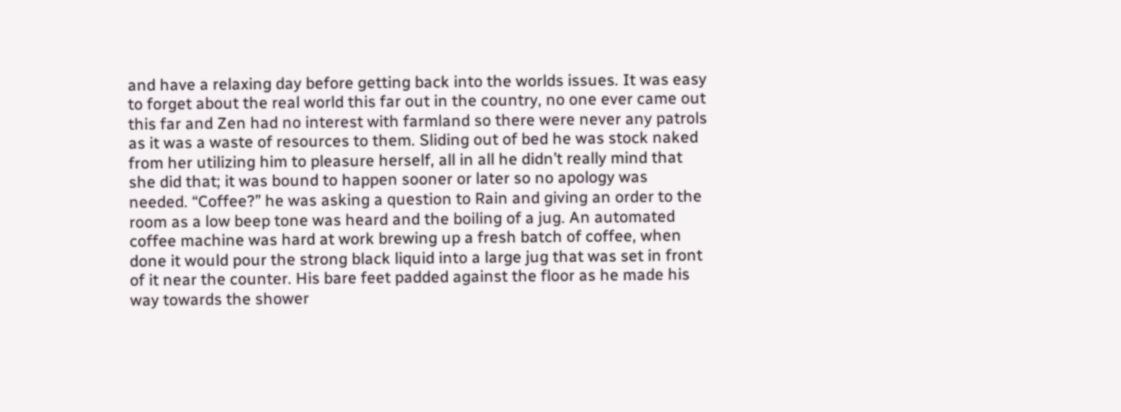and have a relaxing day before getting back into the worlds issues. It was easy to forget about the real world this far out in the country, no one ever came out this far and Zen had no interest with farmland so there were never any patrols as it was a waste of resources to them. Sliding out of bed he was stock naked from her utilizing him to pleasure herself, all in all he didn’t really mind that she did that; it was bound to happen sooner or later so no apology was needed. “Coffee?” he was asking a question to Rain and giving an order to the room as a low beep tone was heard and the boiling of a jug. An automated coffee machine was hard at work brewing up a fresh batch of coffee, when done it would pour the strong black liquid into a large jug that was set in front of it near the counter. His bare feet padded against the floor as he made his way towards the shower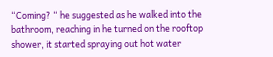“Coming? “ he suggested as he walked into the bathroom, reaching in he turned on the rooftop shower, it started spraying out hot water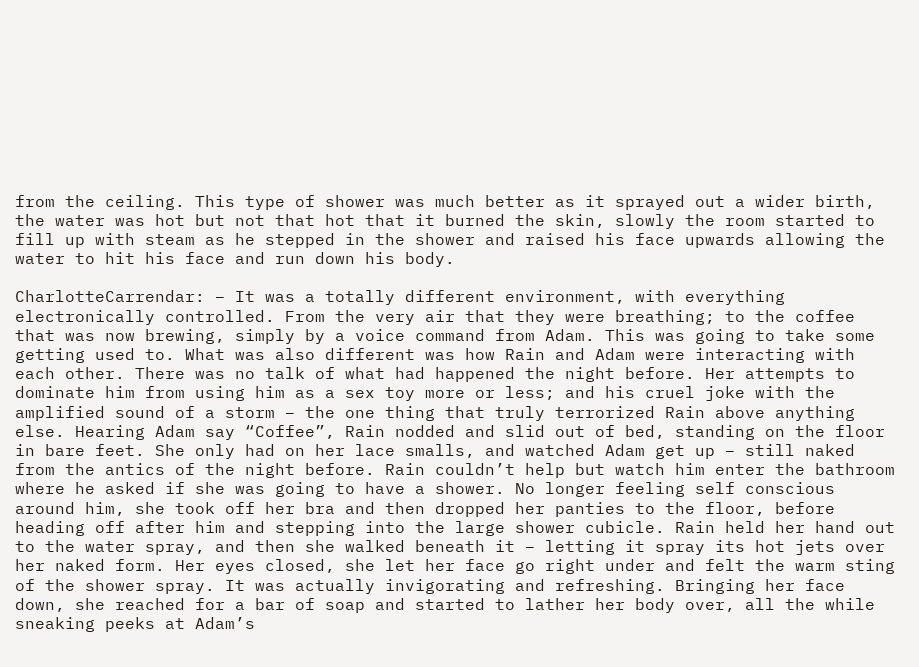from the ceiling. This type of shower was much better as it sprayed out a wider birth, the water was hot but not that hot that it burned the skin, slowly the room started to fill up with steam as he stepped in the shower and raised his face upwards allowing the water to hit his face and run down his body.

CharlotteCarrendar: – It was a totally different environment, with everything electronically controlled. From the very air that they were breathing; to the coffee that was now brewing, simply by a voice command from Adam. This was going to take some getting used to. What was also different was how Rain and Adam were interacting with each other. There was no talk of what had happened the night before. Her attempts to dominate him from using him as a sex toy more or less; and his cruel joke with the amplified sound of a storm – the one thing that truly terrorized Rain above anything else. Hearing Adam say “Coffee”, Rain nodded and slid out of bed, standing on the floor in bare feet. She only had on her lace smalls, and watched Adam get up – still naked from the antics of the night before. Rain couldn’t help but watch him enter the bathroom where he asked if she was going to have a shower. No longer feeling self conscious around him, she took off her bra and then dropped her panties to the floor, before heading off after him and stepping into the large shower cubicle. Rain held her hand out to the water spray, and then she walked beneath it – letting it spray its hot jets over her naked form. Her eyes closed, she let her face go right under and felt the warm sting of the shower spray. It was actually invigorating and refreshing. Bringing her face down, she reached for a bar of soap and started to lather her body over, all the while sneaking peeks at Adam’s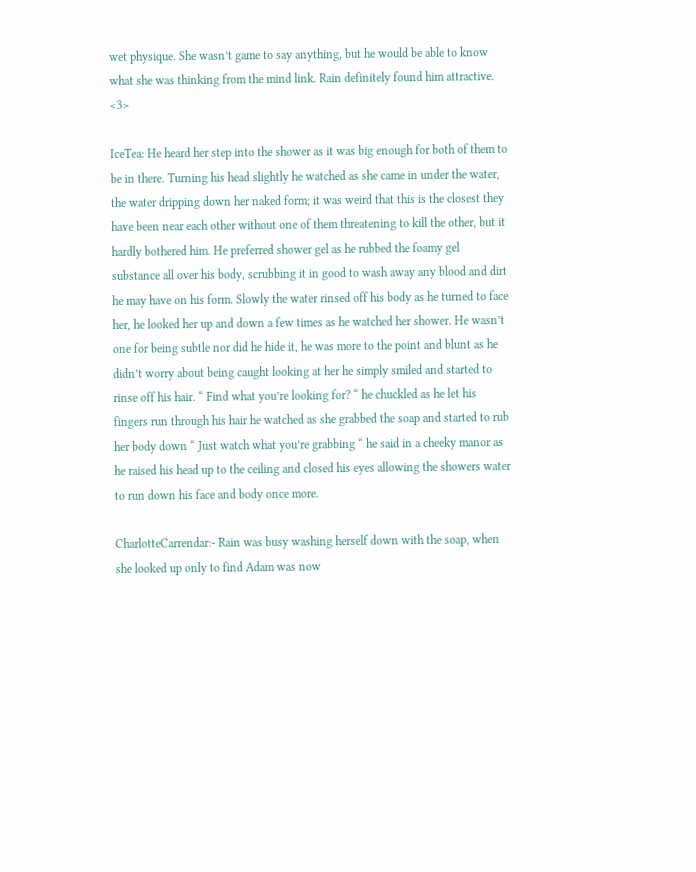wet physique. She wasn’t game to say anything, but he would be able to know what she was thinking from the mind link. Rain definitely found him attractive. <3>

IceTea: He heard her step into the shower as it was big enough for both of them to be in there. Turning his head slightly he watched as she came in under the water, the water dripping down her naked form; it was weird that this is the closest they have been near each other without one of them threatening to kill the other, but it hardly bothered him. He preferred shower gel as he rubbed the foamy gel substance all over his body, scrubbing it in good to wash away any blood and dirt he may have on his form. Slowly the water rinsed off his body as he turned to face her, he looked her up and down a few times as he watched her shower. He wasn’t one for being subtle nor did he hide it, he was more to the point and blunt as he didn’t worry about being caught looking at her he simply smiled and started to rinse off his hair. “ Find what you’re looking for? “ he chuckled as he let his fingers run through his hair he watched as she grabbed the soap and started to rub her body down “ Just watch what you’re grabbing “ he said in a cheeky manor as he raised his head up to the ceiling and closed his eyes allowing the showers water to run down his face and body once more.

CharlotteCarrendar:- Rain was busy washing herself down with the soap, when she looked up only to find Adam was now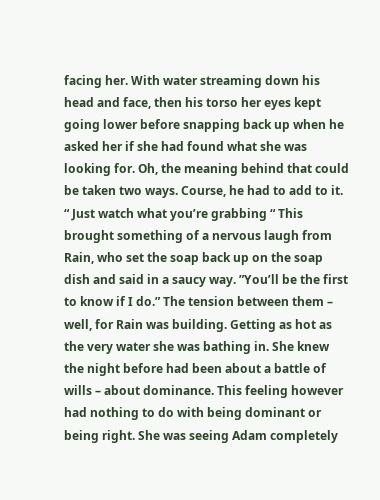facing her. With water streaming down his head and face, then his torso her eyes kept going lower before snapping back up when he asked her if she had found what she was looking for. Oh, the meaning behind that could be taken two ways. Course, he had to add to it. “ Just watch what you’re grabbing “ This brought something of a nervous laugh from Rain, who set the soap back up on the soap dish and said in a saucy way. ”You’ll be the first to know if I do.” The tension between them – well, for Rain was building. Getting as hot as the very water she was bathing in. She knew the night before had been about a battle of wills – about dominance. This feeling however had nothing to do with being dominant or being right. She was seeing Adam completely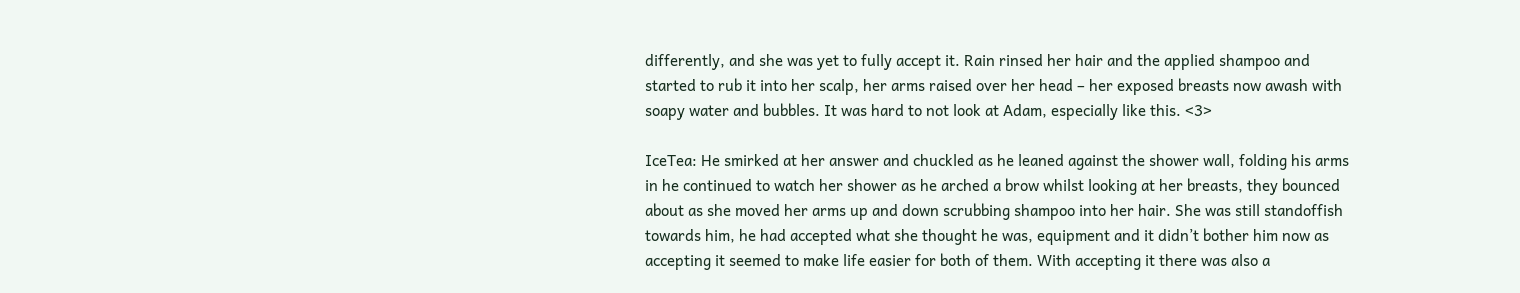differently, and she was yet to fully accept it. Rain rinsed her hair and the applied shampoo and started to rub it into her scalp, her arms raised over her head – her exposed breasts now awash with soapy water and bubbles. It was hard to not look at Adam, especially like this. <3>

IceTea: He smirked at her answer and chuckled as he leaned against the shower wall, folding his arms in he continued to watch her shower as he arched a brow whilst looking at her breasts, they bounced about as she moved her arms up and down scrubbing shampoo into her hair. She was still standoffish towards him, he had accepted what she thought he was, equipment and it didn’t bother him now as accepting it seemed to make life easier for both of them. With accepting it there was also a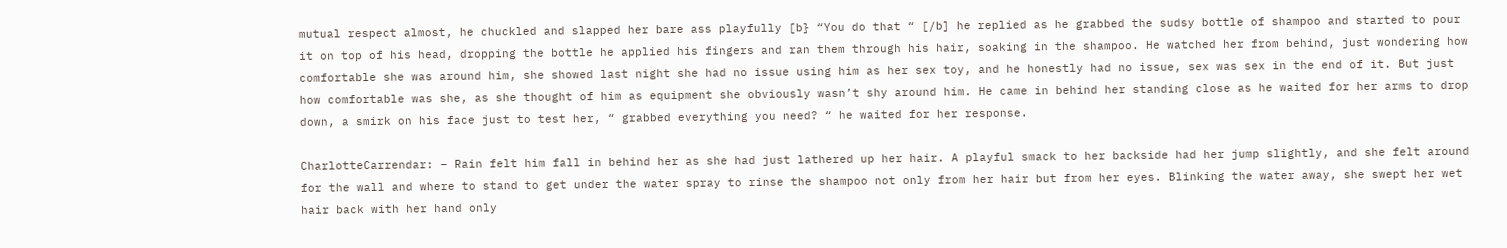mutual respect almost, he chuckled and slapped her bare ass playfully [b} “You do that “ [/b] he replied as he grabbed the sudsy bottle of shampoo and started to pour it on top of his head, dropping the bottle he applied his fingers and ran them through his hair, soaking in the shampoo. He watched her from behind, just wondering how comfortable she was around him, she showed last night she had no issue using him as her sex toy, and he honestly had no issue, sex was sex in the end of it. But just how comfortable was she, as she thought of him as equipment she obviously wasn’t shy around him. He came in behind her standing close as he waited for her arms to drop down, a smirk on his face just to test her, “ grabbed everything you need? “ he waited for her response.

CharlotteCarrendar: – Rain felt him fall in behind her as she had just lathered up her hair. A playful smack to her backside had her jump slightly, and she felt around for the wall and where to stand to get under the water spray to rinse the shampoo not only from her hair but from her eyes. Blinking the water away, she swept her wet hair back with her hand only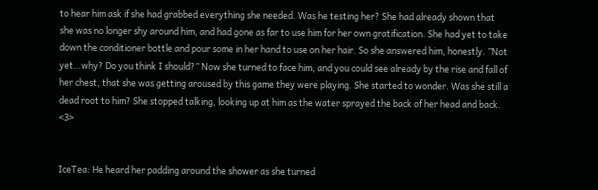to hear him ask if she had grabbed everything she needed. Was he testing her? She had already shown that she was no longer shy around him, and had gone as far to use him for her own gratification. She had yet to take down the conditioner bottle and pour some in her hand to use on her hair. So she answered him, honestly. ”Not yet…why? Do you think I should?” Now she turned to face him, and you could see already by the rise and fall of her chest, that she was getting aroused by this game they were playing. She started to wonder. Was she still a dead root to him? She stopped talking, looking up at him as the water sprayed the back of her head and back. <3>


IceTea: He heard her padding around the shower as she turned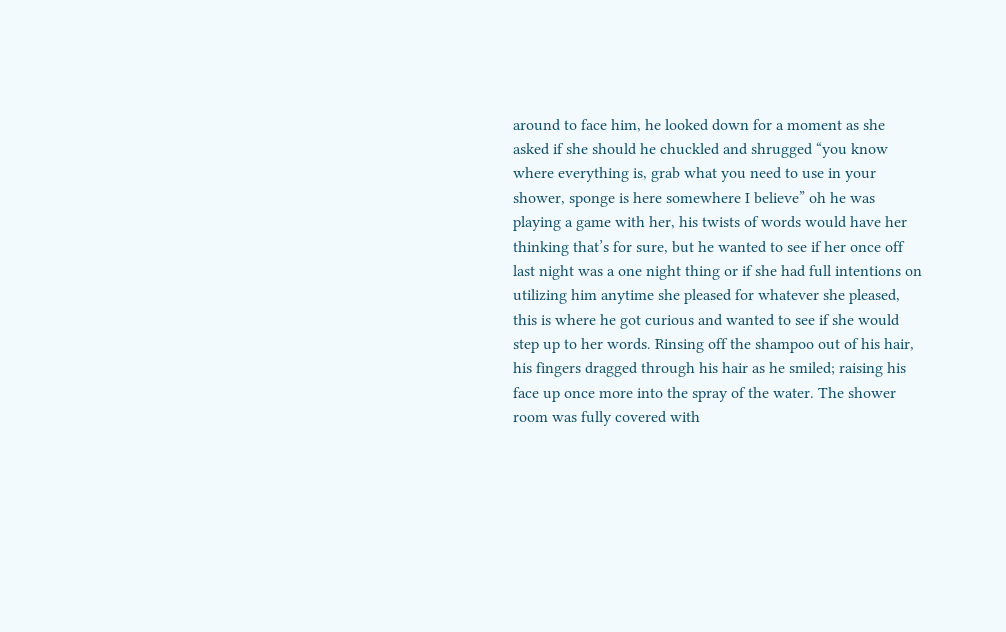around to face him, he looked down for a moment as she asked if she should he chuckled and shrugged “you know where everything is, grab what you need to use in your shower, sponge is here somewhere I believe” oh he was playing a game with her, his twists of words would have her thinking that’s for sure, but he wanted to see if her once off last night was a one night thing or if she had full intentions on utilizing him anytime she pleased for whatever she pleased, this is where he got curious and wanted to see if she would step up to her words. Rinsing off the shampoo out of his hair, his fingers dragged through his hair as he smiled; raising his face up once more into the spray of the water. The shower room was fully covered with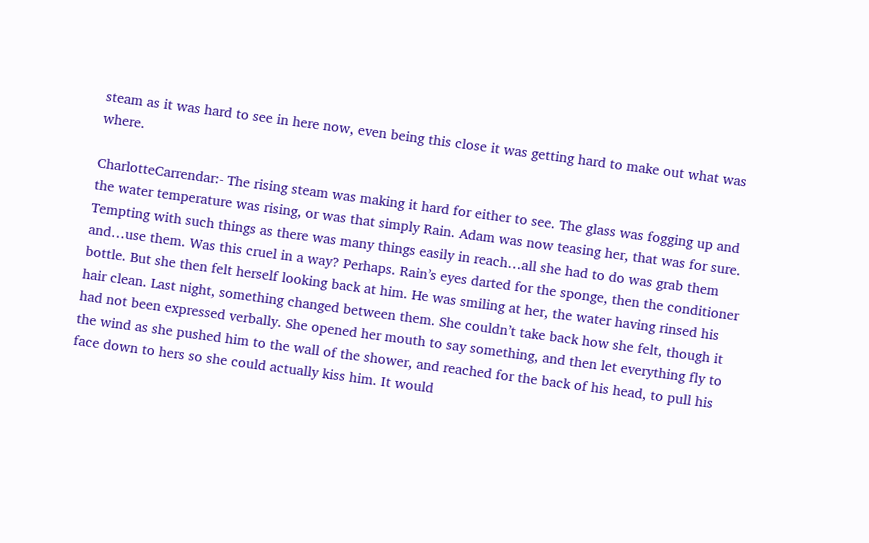steam as it was hard to see in here now, even being this close it was getting hard to make out what was where.

CharlotteCarrendar:- The rising steam was making it hard for either to see. The glass was fogging up and the water temperature was rising, or was that simply Rain. Adam was now teasing her, that was for sure. Tempting with such things as there was many things easily in reach…all she had to do was grab them and…use them. Was this cruel in a way? Perhaps. Rain’s eyes darted for the sponge, then the conditioner bottle. But she then felt herself looking back at him. He was smiling at her, the water having rinsed his hair clean. Last night, something changed between them. She couldn’t take back how she felt, though it had not been expressed verbally. She opened her mouth to say something, and then let everything fly to the wind as she pushed him to the wall of the shower, and reached for the back of his head, to pull his face down to hers so she could actually kiss him. It would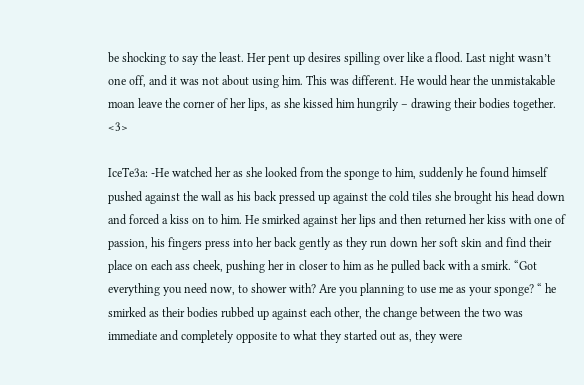be shocking to say the least. Her pent up desires spilling over like a flood. Last night wasn’t one off, and it was not about using him. This was different. He would hear the unmistakable moan leave the corner of her lips, as she kissed him hungrily – drawing their bodies together. <3>

IceTe3a: -He watched her as she looked from the sponge to him, suddenly he found himself pushed against the wall as his back pressed up against the cold tiles she brought his head down and forced a kiss on to him. He smirked against her lips and then returned her kiss with one of passion, his fingers press into her back gently as they run down her soft skin and find their place on each ass cheek, pushing her in closer to him as he pulled back with a smirk. “Got everything you need now, to shower with? Are you planning to use me as your sponge? “ he smirked as their bodies rubbed up against each other, the change between the two was immediate and completely opposite to what they started out as, they were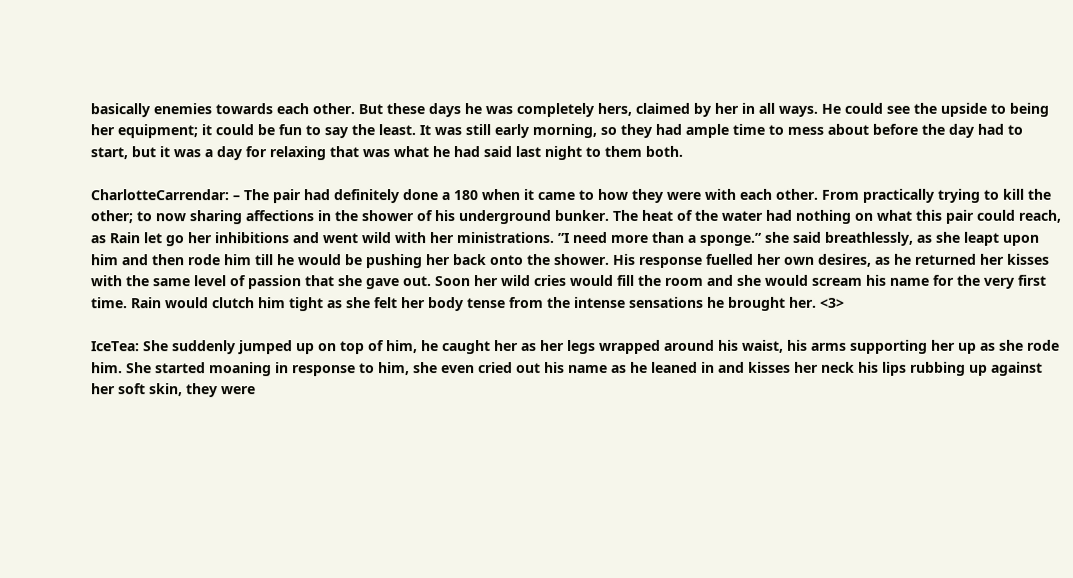basically enemies towards each other. But these days he was completely hers, claimed by her in all ways. He could see the upside to being her equipment; it could be fun to say the least. It was still early morning, so they had ample time to mess about before the day had to start, but it was a day for relaxing that was what he had said last night to them both.

CharlotteCarrendar: – The pair had definitely done a 180 when it came to how they were with each other. From practically trying to kill the other; to now sharing affections in the shower of his underground bunker. The heat of the water had nothing on what this pair could reach, as Rain let go her inhibitions and went wild with her ministrations. ”I need more than a sponge.” she said breathlessly, as she leapt upon him and then rode him till he would be pushing her back onto the shower. His response fuelled her own desires, as he returned her kisses with the same level of passion that she gave out. Soon her wild cries would fill the room and she would scream his name for the very first time. Rain would clutch him tight as she felt her body tense from the intense sensations he brought her. <3>

IceTea: She suddenly jumped up on top of him, he caught her as her legs wrapped around his waist, his arms supporting her up as she rode him. She started moaning in response to him, she even cried out his name as he leaned in and kisses her neck his lips rubbing up against her soft skin, they were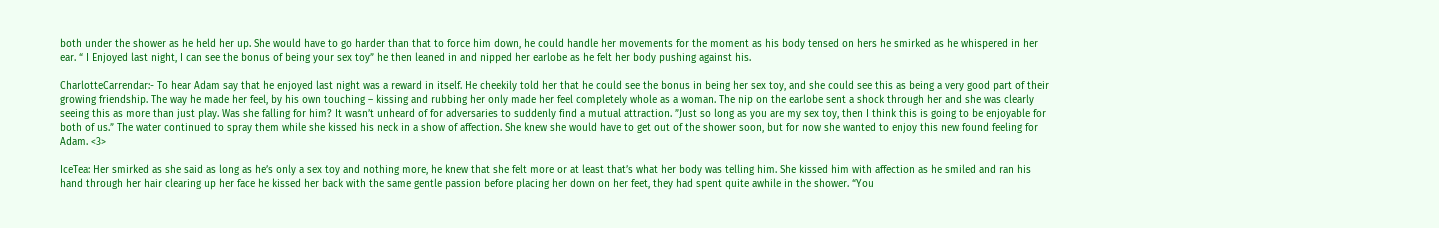both under the shower as he held her up. She would have to go harder than that to force him down, he could handle her movements for the moment as his body tensed on hers he smirked as he whispered in her ear. “ I Enjoyed last night, I can see the bonus of being your sex toy” he then leaned in and nipped her earlobe as he felt her body pushing against his.

CharlotteCarrendar:- To hear Adam say that he enjoyed last night was a reward in itself. He cheekily told her that he could see the bonus in being her sex toy, and she could see this as being a very good part of their growing friendship. The way he made her feel, by his own touching – kissing and rubbing her only made her feel completely whole as a woman. The nip on the earlobe sent a shock through her and she was clearly seeing this as more than just play. Was she falling for him? It wasn’t unheard of for adversaries to suddenly find a mutual attraction. ”Just so long as you are my sex toy, then I think this is going to be enjoyable for both of us.” The water continued to spray them while she kissed his neck in a show of affection. She knew she would have to get out of the shower soon, but for now she wanted to enjoy this new found feeling for Adam. <3>

IceTea: Her smirked as she said as long as he’s only a sex toy and nothing more, he knew that she felt more or at least that’s what her body was telling him. She kissed him with affection as he smiled and ran his hand through her hair clearing up her face he kissed her back with the same gentle passion before placing her down on her feet, they had spent quite awhile in the shower. “You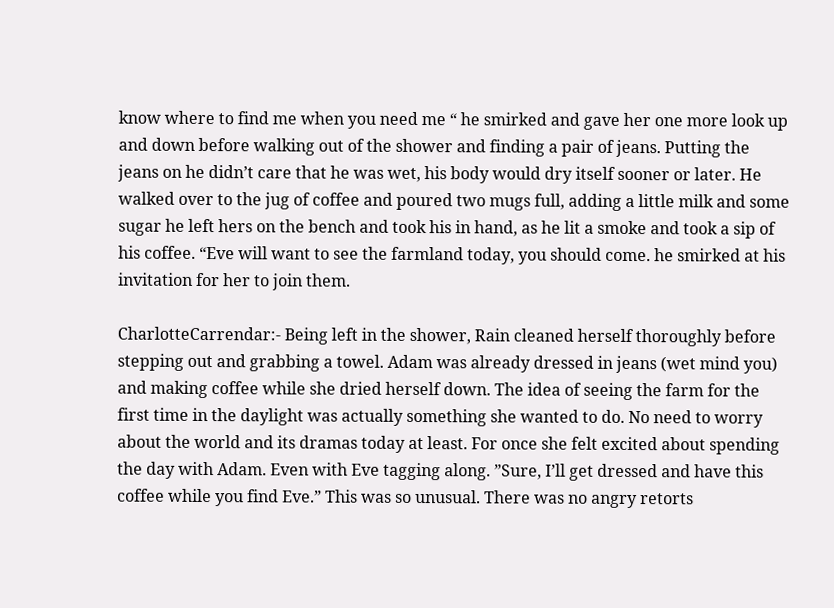know where to find me when you need me “ he smirked and gave her one more look up and down before walking out of the shower and finding a pair of jeans. Putting the jeans on he didn’t care that he was wet, his body would dry itself sooner or later. He walked over to the jug of coffee and poured two mugs full, adding a little milk and some sugar he left hers on the bench and took his in hand, as he lit a smoke and took a sip of his coffee. “Eve will want to see the farmland today, you should come. he smirked at his invitation for her to join them.

CharlotteCarrendar:- Being left in the shower, Rain cleaned herself thoroughly before stepping out and grabbing a towel. Adam was already dressed in jeans (wet mind you) and making coffee while she dried herself down. The idea of seeing the farm for the first time in the daylight was actually something she wanted to do. No need to worry about the world and its dramas today at least. For once she felt excited about spending the day with Adam. Even with Eve tagging along. ”Sure, I’ll get dressed and have this coffee while you find Eve.” This was so unusual. There was no angry retorts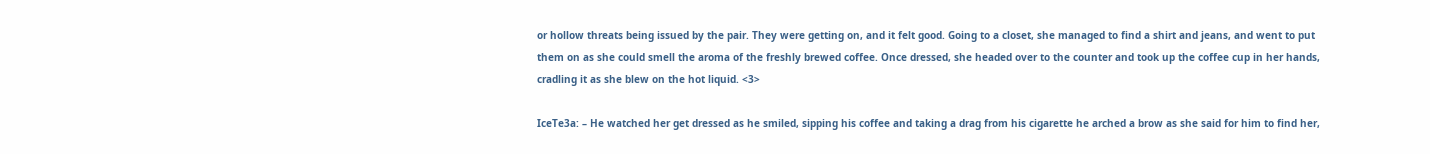or hollow threats being issued by the pair. They were getting on, and it felt good. Going to a closet, she managed to find a shirt and jeans, and went to put them on as she could smell the aroma of the freshly brewed coffee. Once dressed, she headed over to the counter and took up the coffee cup in her hands, cradling it as she blew on the hot liquid. <3>

IceTe3a: – He watched her get dressed as he smiled, sipping his coffee and taking a drag from his cigarette he arched a brow as she said for him to find her,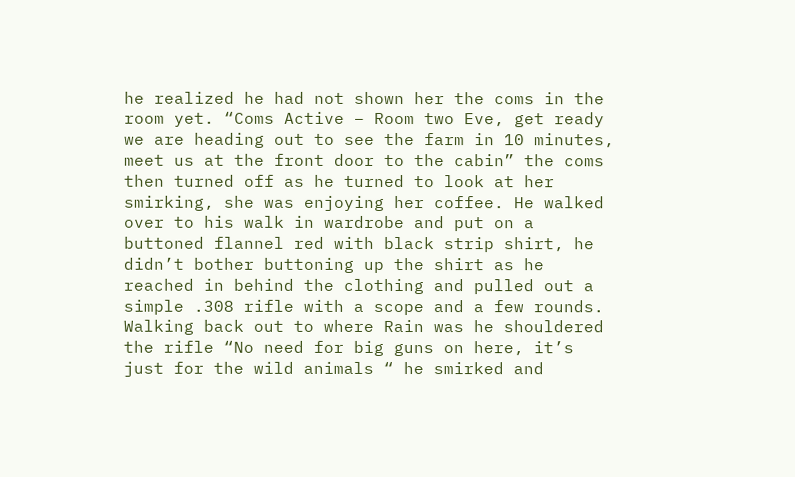he realized he had not shown her the coms in the room yet. “Coms Active – Room two Eve, get ready we are heading out to see the farm in 10 minutes, meet us at the front door to the cabin” the coms then turned off as he turned to look at her smirking, she was enjoying her coffee. He walked over to his walk in wardrobe and put on a buttoned flannel red with black strip shirt, he didn’t bother buttoning up the shirt as he reached in behind the clothing and pulled out a simple .308 rifle with a scope and a few rounds. Walking back out to where Rain was he shouldered the rifle “No need for big guns on here, it’s just for the wild animals “ he smirked and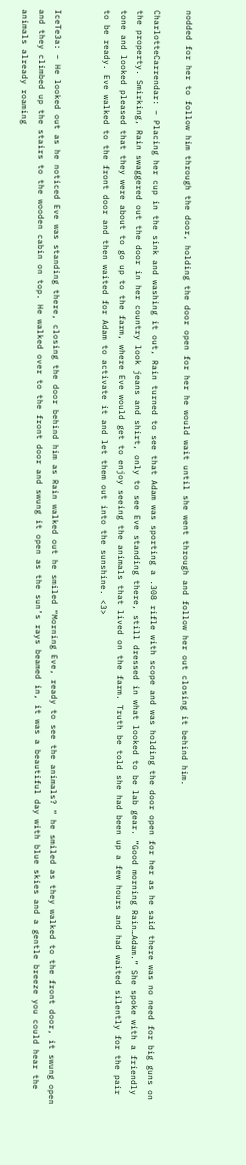nodded for her to follow him through the door, holding the door open for her he would wait until she went through and follow her out closing it behind him.

CharlotteCarrendar: – Placing her cup in the sink and washing it out, Rain turned to see that Adam was sporting a .308 rifle with scope and was holding the door open for her as he said there was no need for big guns on the property. Smirking, Rain swaggered out the door in her country look jeans and shirt, only to see Eve standing there, still dressed in what looked to be lab gear. ”Good morning Rain…Adam.” She spoke with a friendly tone and looked pleased that they were about to go up to the farm, where Eve would get to enjoy seeing the animals that lived on the farm. Truth be told she had been up a few hours and had waited silently for the pair to be ready. Eve walked to the front door and then waited for Adam to activate it and let them out into the sunshine. <3>


IceTe3a: – He looked out as he noticed Eve was standing there, closing the door behind him as Rain walked out he smiled “Morning Eve, ready to see the animals? “ he smiled as they walked to the front door, it swung open and they climbed up the stairs to the wooden cabin on top. He walked over to the front door and swung it open as the sun’s rays beamed in, it was a beautiful day with blue skies and a gentle breeze you could hear the animals already roaming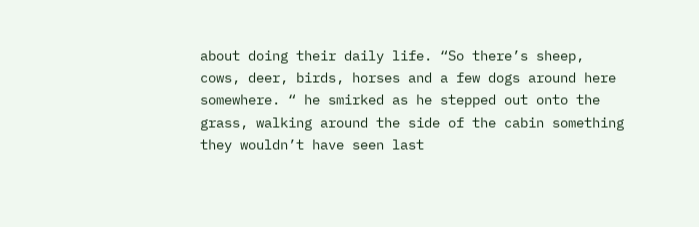about doing their daily life. “So there’s sheep, cows, deer, birds, horses and a few dogs around here somewhere. “ he smirked as he stepped out onto the grass, walking around the side of the cabin something they wouldn’t have seen last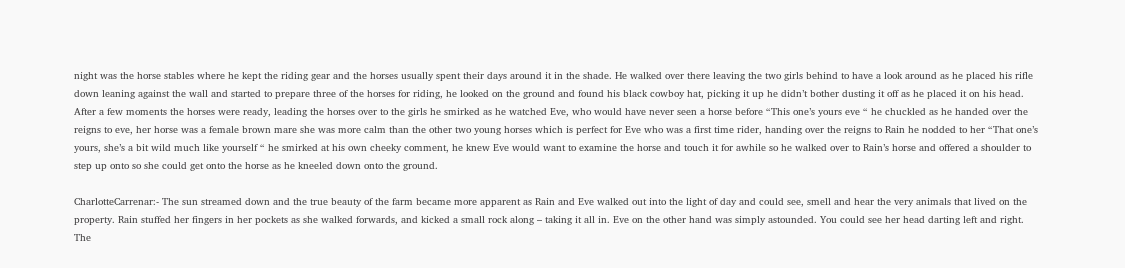night was the horse stables where he kept the riding gear and the horses usually spent their days around it in the shade. He walked over there leaving the two girls behind to have a look around as he placed his rifle down leaning against the wall and started to prepare three of the horses for riding, he looked on the ground and found his black cowboy hat, picking it up he didn’t bother dusting it off as he placed it on his head. After a few moments the horses were ready, leading the horses over to the girls he smirked as he watched Eve, who would have never seen a horse before “This one’s yours eve “ he chuckled as he handed over the reigns to eve, her horse was a female brown mare she was more calm than the other two young horses which is perfect for Eve who was a first time rider, handing over the reigns to Rain he nodded to her “That one’s yours, she’s a bit wild much like yourself “ he smirked at his own cheeky comment, he knew Eve would want to examine the horse and touch it for awhile so he walked over to Rain’s horse and offered a shoulder to step up onto so she could get onto the horse as he kneeled down onto the ground.

CharlotteCarrenar:- The sun streamed down and the true beauty of the farm became more apparent as Rain and Eve walked out into the light of day and could see, smell and hear the very animals that lived on the property. Rain stuffed her fingers in her pockets as she walked forwards, and kicked a small rock along – taking it all in. Eve on the other hand was simply astounded. You could see her head darting left and right. The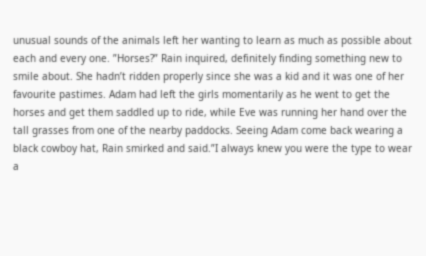unusual sounds of the animals left her wanting to learn as much as possible about each and every one. ”Horses?” Rain inquired, definitely finding something new to smile about. She hadn’t ridden properly since she was a kid and it was one of her favourite pastimes. Adam had left the girls momentarily as he went to get the horses and get them saddled up to ride, while Eve was running her hand over the tall grasses from one of the nearby paddocks. Seeing Adam come back wearing a black cowboy hat, Rain smirked and said.”I always knew you were the type to wear a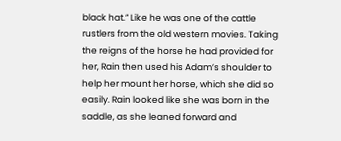black hat.” Like he was one of the cattle rustlers from the old western movies. Taking the reigns of the horse he had provided for her, Rain then used his Adam’s shoulder to help her mount her horse, which she did so easily. Rain looked like she was born in the saddle, as she leaned forward and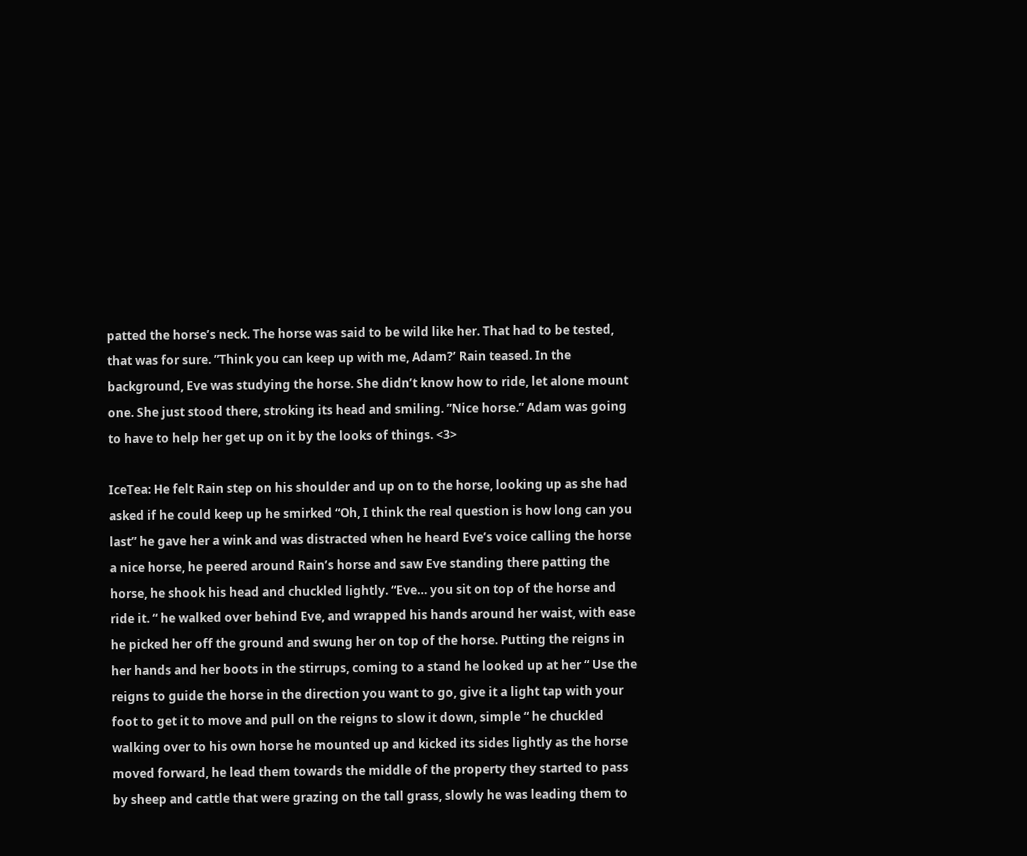patted the horse’s neck. The horse was said to be wild like her. That had to be tested, that was for sure. ”Think you can keep up with me, Adam?’ Rain teased. In the background, Eve was studying the horse. She didn’t know how to ride, let alone mount one. She just stood there, stroking its head and smiling. ”Nice horse.” Adam was going to have to help her get up on it by the looks of things. <3>

IceTea: He felt Rain step on his shoulder and up on to the horse, looking up as she had asked if he could keep up he smirked “Oh, I think the real question is how long can you last” he gave her a wink and was distracted when he heard Eve’s voice calling the horse a nice horse, he peered around Rain’s horse and saw Eve standing there patting the horse, he shook his head and chuckled lightly. “Eve… you sit on top of the horse and ride it. “ he walked over behind Eve, and wrapped his hands around her waist, with ease he picked her off the ground and swung her on top of the horse. Putting the reigns in her hands and her boots in the stirrups, coming to a stand he looked up at her “ Use the reigns to guide the horse in the direction you want to go, give it a light tap with your foot to get it to move and pull on the reigns to slow it down, simple “ he chuckled walking over to his own horse he mounted up and kicked its sides lightly as the horse moved forward, he lead them towards the middle of the property they started to pass by sheep and cattle that were grazing on the tall grass, slowly he was leading them to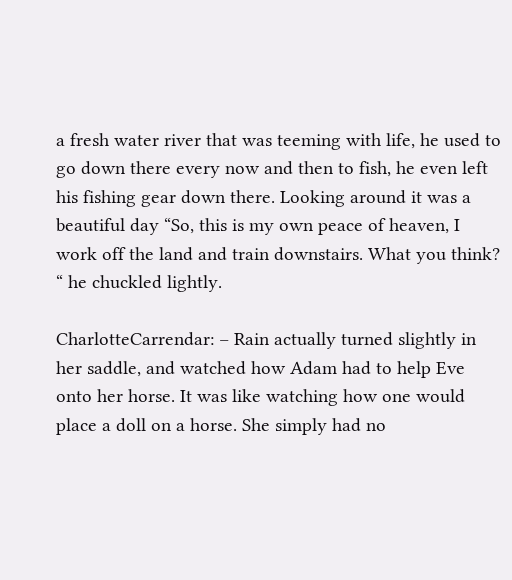a fresh water river that was teeming with life, he used to go down there every now and then to fish, he even left his fishing gear down there. Looking around it was a beautiful day “So, this is my own peace of heaven, I work off the land and train downstairs. What you think? “ he chuckled lightly.

CharlotteCarrendar: – Rain actually turned slightly in her saddle, and watched how Adam had to help Eve onto her horse. It was like watching how one would place a doll on a horse. She simply had no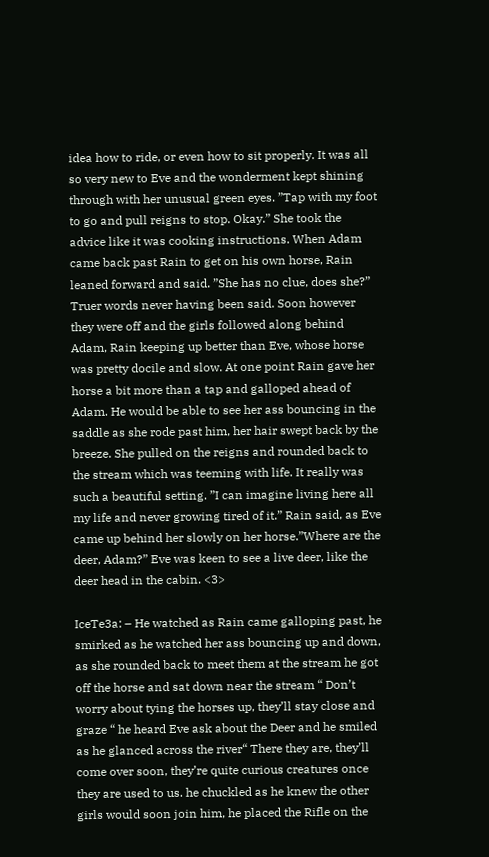idea how to ride, or even how to sit properly. It was all so very new to Eve and the wonderment kept shining through with her unusual green eyes. ”Tap with my foot to go and pull reigns to stop. Okay.” She took the advice like it was cooking instructions. When Adam came back past Rain to get on his own horse, Rain leaned forward and said. ”She has no clue, does she?” Truer words never having been said. Soon however they were off and the girls followed along behind Adam, Rain keeping up better than Eve, whose horse was pretty docile and slow. At one point Rain gave her horse a bit more than a tap and galloped ahead of Adam. He would be able to see her ass bouncing in the saddle as she rode past him, her hair swept back by the breeze. She pulled on the reigns and rounded back to the stream which was teeming with life. It really was such a beautiful setting. ”I can imagine living here all my life and never growing tired of it.” Rain said, as Eve came up behind her slowly on her horse.”Where are the deer, Adam?” Eve was keen to see a live deer, like the deer head in the cabin. <3>

IceTe3a: – He watched as Rain came galloping past, he smirked as he watched her ass bouncing up and down, as she rounded back to meet them at the stream he got off the horse and sat down near the stream “ Don’t worry about tying the horses up, they’ll stay close and graze “ he heard Eve ask about the Deer and he smiled as he glanced across the river“ There they are, they’ll come over soon, they’re quite curious creatures once they are used to us. he chuckled as he knew the other girls would soon join him, he placed the Rifle on the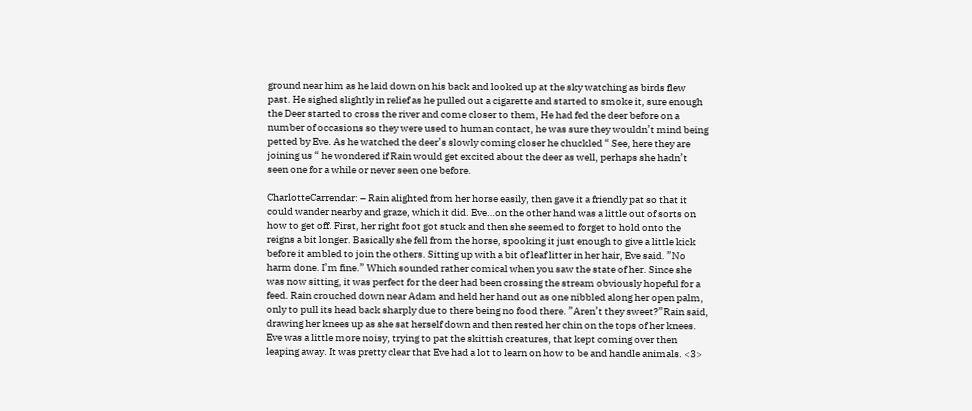ground near him as he laid down on his back and looked up at the sky watching as birds flew past. He sighed slightly in relief as he pulled out a cigarette and started to smoke it, sure enough the Deer started to cross the river and come closer to them, He had fed the deer before on a number of occasions so they were used to human contact, he was sure they wouldn’t mind being petted by Eve. As he watched the deer’s slowly coming closer he chuckled “ See, here they are joining us “ he wondered if Rain would get excited about the deer as well, perhaps she hadn’t seen one for a while or never seen one before.

CharlotteCarrendar: – Rain alighted from her horse easily, then gave it a friendly pat so that it could wander nearby and graze, which it did. Eve…on the other hand was a little out of sorts on how to get off. First, her right foot got stuck and then she seemed to forget to hold onto the reigns a bit longer. Basically she fell from the horse, spooking it just enough to give a little kick before it ambled to join the others. Sitting up with a bit of leaf litter in her hair, Eve said. ”No harm done. I’m fine.” Which sounded rather comical when you saw the state of her. Since she was now sitting, it was perfect for the deer had been crossing the stream obviously hopeful for a feed. Rain crouched down near Adam and held her hand out as one nibbled along her open palm, only to pull its head back sharply due to there being no food there. ”Aren’t they sweet?”Rain said, drawing her knees up as she sat herself down and then rested her chin on the tops of her knees. Eve was a little more noisy, trying to pat the skittish creatures, that kept coming over then leaping away. It was pretty clear that Eve had a lot to learn on how to be and handle animals. <3>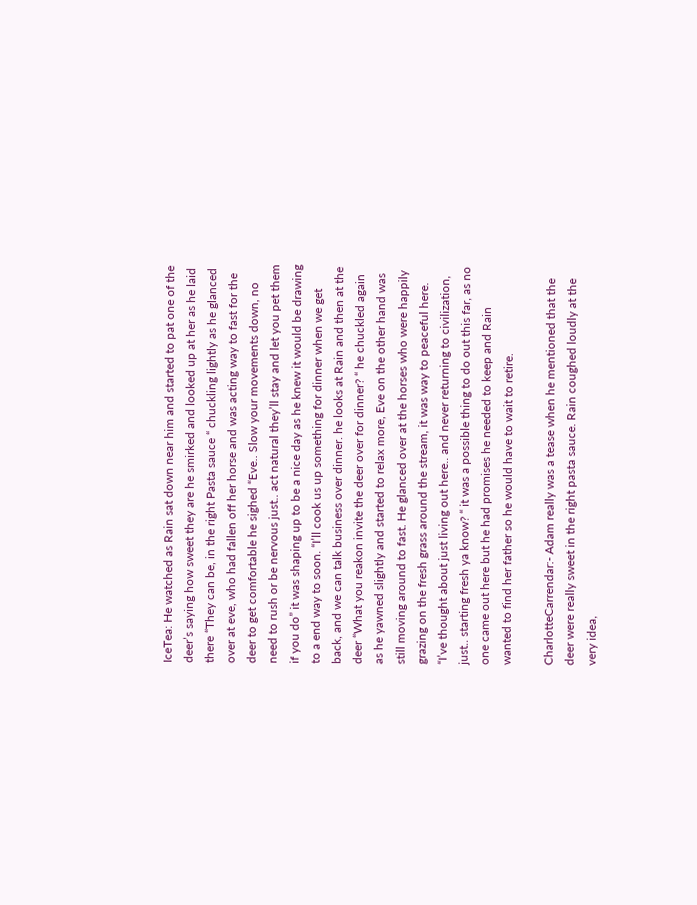IceTea: He watched as Rain sat down near him and started to pat one of the deer’s saying how sweet they are he smirked and looked up at her as he laid there “They can be, in the right Pasta sauce “ chuckling lightly as he glanced over at eve, who had fallen off her horse and was acting way to fast for the deer to get comfortable he sighed “Eve.. Slow your movements down, no need to rush or be nervous just.. act natural they’ll stay and let you pet them if you do” it was shaping up to be a nice day as he knew it would be drawing to a end way to soon. “I’ll cook us up something for dinner when we get back, and we can talk business over dinner. he looks at Rain and then at the deer “What you reakon invite the deer over for dinner? “ he chuckled again as he yawned slightly and started to relax more, Eve on the other hand was still moving around to fast. He glanced over at the horses who were happily grazing on the fresh grass around the stream, it was way to peaceful here. “I’ve thought about just living out here.. and never returning to civilization, just.. starting fresh ya know? “ it was a possible thing to do out this far, as no one came out here but he had promises he needed to keep and Rain wanted to find her father so he would have to wait to retire.

CharlotteCarrendar:- Adam really was a tease when he mentioned that the deer were really sweet in the right pasta sauce. Rain coughed loudly at the very idea,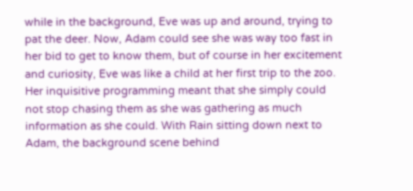while in the background, Eve was up and around, trying to pat the deer. Now, Adam could see she was way too fast in her bid to get to know them, but of course in her excitement and curiosity, Eve was like a child at her first trip to the zoo. Her inquisitive programming meant that she simply could not stop chasing them as she was gathering as much information as she could. With Rain sitting down next to Adam, the background scene behind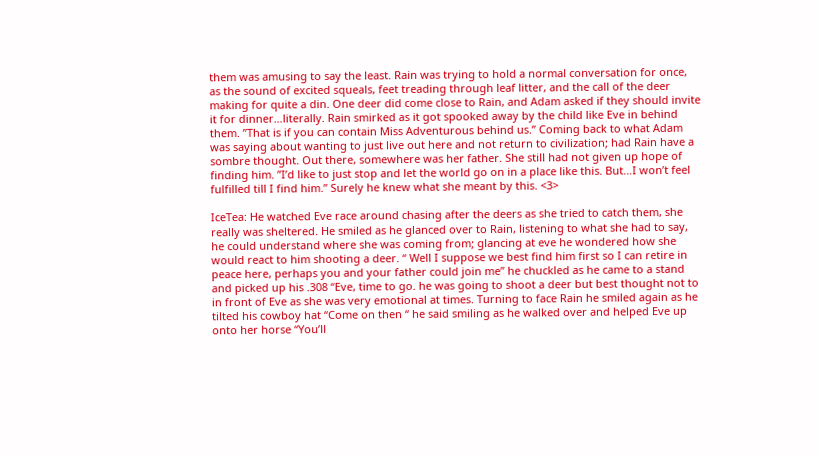them was amusing to say the least. Rain was trying to hold a normal conversation for once, as the sound of excited squeals, feet treading through leaf litter, and the call of the deer making for quite a din. One deer did come close to Rain, and Adam asked if they should invite it for dinner…literally. Rain smirked as it got spooked away by the child like Eve in behind them. ”That is if you can contain Miss Adventurous behind us.” Coming back to what Adam was saying about wanting to just live out here and not return to civilization; had Rain have a sombre thought. Out there, somewhere was her father. She still had not given up hope of finding him. ”I’d like to just stop and let the world go on in a place like this. But…I won’t feel fulfilled till I find him.” Surely he knew what she meant by this. <3>

IceTea: He watched Eve race around chasing after the deers as she tried to catch them, she really was sheltered. He smiled as he glanced over to Rain, listening to what she had to say, he could understand where she was coming from; glancing at eve he wondered how she would react to him shooting a deer. “ Well I suppose we best find him first so I can retire in peace here, perhaps you and your father could join me” he chuckled as he came to a stand and picked up his .308 “Eve, time to go. he was going to shoot a deer but best thought not to in front of Eve as she was very emotional at times. Turning to face Rain he smiled again as he tilted his cowboy hat “Come on then “ he said smiling as he walked over and helped Eve up onto her horse “You’ll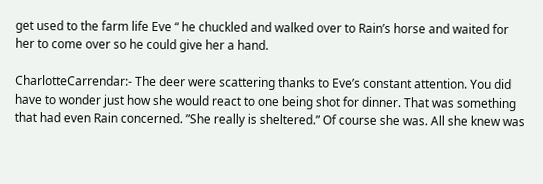get used to the farm life Eve “ he chuckled and walked over to Rain’s horse and waited for her to come over so he could give her a hand.

CharlotteCarrendar:- The deer were scattering thanks to Eve’s constant attention. You did have to wonder just how she would react to one being shot for dinner. That was something that had even Rain concerned. ”She really is sheltered.” Of course she was. All she knew was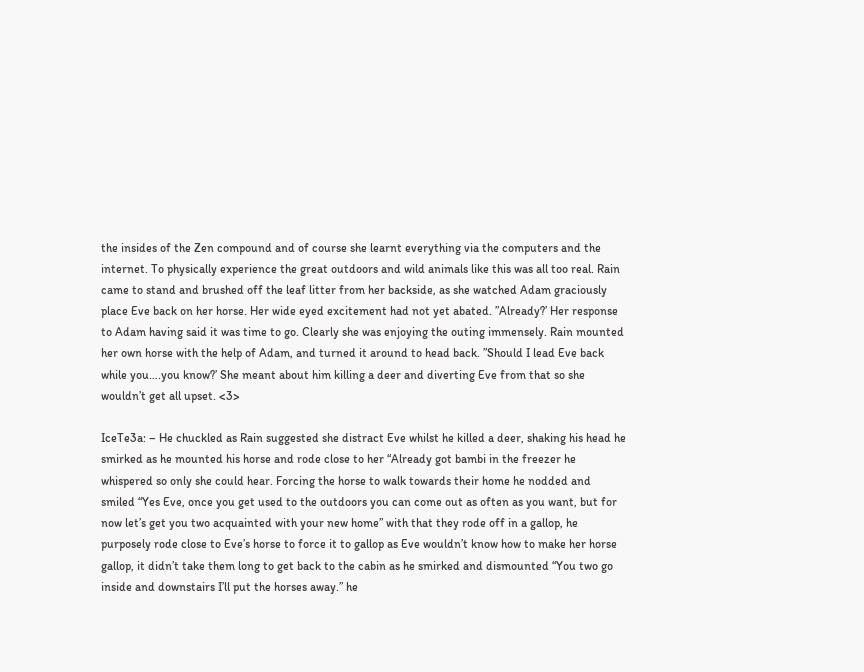the insides of the Zen compound and of course she learnt everything via the computers and the internet. To physically experience the great outdoors and wild animals like this was all too real. Rain came to stand and brushed off the leaf litter from her backside, as she watched Adam graciously place Eve back on her horse. Her wide eyed excitement had not yet abated. ”Already?’ Her response to Adam having said it was time to go. Clearly she was enjoying the outing immensely. Rain mounted her own horse with the help of Adam, and turned it around to head back. ”Should I lead Eve back while you….you know?’ She meant about him killing a deer and diverting Eve from that so she wouldn’t get all upset. <3>

IceTe3a: – He chuckled as Rain suggested she distract Eve whilst he killed a deer, shaking his head he smirked as he mounted his horse and rode close to her “Already got bambi in the freezer he whispered so only she could hear. Forcing the horse to walk towards their home he nodded and smiled “Yes Eve, once you get used to the outdoors you can come out as often as you want, but for now let’s get you two acquainted with your new home” with that they rode off in a gallop, he purposely rode close to Eve’s horse to force it to gallop as Eve wouldn’t know how to make her horse gallop, it didn’t take them long to get back to the cabin as he smirked and dismounted “You two go inside and downstairs I’ll put the horses away.” he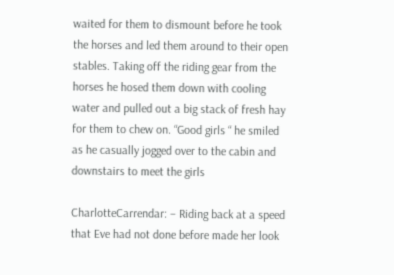waited for them to dismount before he took the horses and led them around to their open stables. Taking off the riding gear from the horses he hosed them down with cooling water and pulled out a big stack of fresh hay for them to chew on. “Good girls “ he smiled as he casually jogged over to the cabin and downstairs to meet the girls

CharlotteCarrendar: – Riding back at a speed that Eve had not done before made her look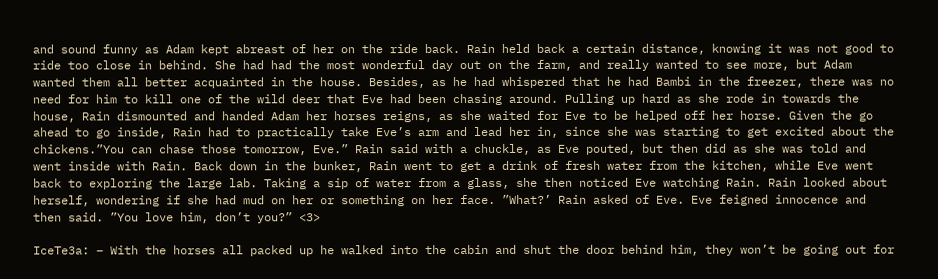and sound funny as Adam kept abreast of her on the ride back. Rain held back a certain distance, knowing it was not good to ride too close in behind. She had had the most wonderful day out on the farm, and really wanted to see more, but Adam wanted them all better acquainted in the house. Besides, as he had whispered that he had Bambi in the freezer, there was no need for him to kill one of the wild deer that Eve had been chasing around. Pulling up hard as she rode in towards the house, Rain dismounted and handed Adam her horses reigns, as she waited for Eve to be helped off her horse. Given the go ahead to go inside, Rain had to practically take Eve’s arm and lead her in, since she was starting to get excited about the chickens.”You can chase those tomorrow, Eve.” Rain said with a chuckle, as Eve pouted, but then did as she was told and went inside with Rain. Back down in the bunker, Rain went to get a drink of fresh water from the kitchen, while Eve went back to exploring the large lab. Taking a sip of water from a glass, she then noticed Eve watching Rain. Rain looked about herself, wondering if she had mud on her or something on her face. ”What?’ Rain asked of Eve. Eve feigned innocence and then said. ”You love him, don’t you?” <3>

IceTe3a: – With the horses all packed up he walked into the cabin and shut the door behind him, they won’t be going out for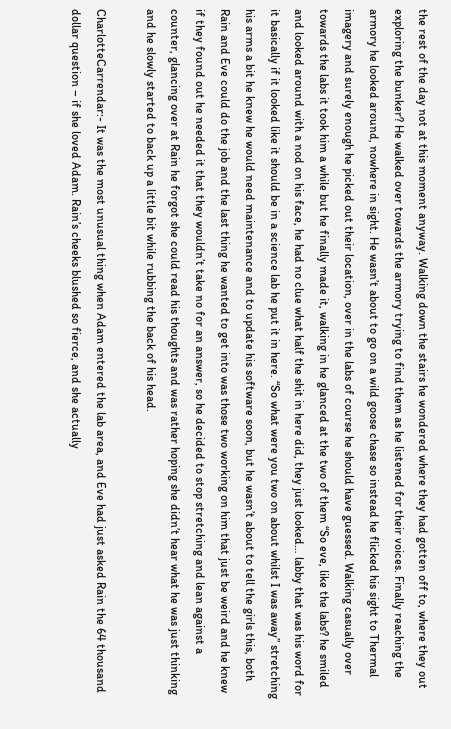the rest of the day not at this moment anyway. Walking down the stairs he wondered where they had gotten off to, where they out exploring the bunker? He walked over towards the armory trying to find them as he listened for their voices. Finally reaching the armory he looked around, nowhere in sight. He wasn’t about to go on a wild goose chase so instead he flicked his sight to Thermal imagery and surely enough he picked out their location, over in the labs of course he should have guessed. Walking casually over towards the labs it took him a while but he finally made it, walking in he glanced at the two of them “So eve, like the labs? he smiled and looked around with a nod on his face, he had no clue what half the shit in here did, they just looked… labby that was his word for it basically if it looked like it should be in a science lab he put it in here. “So what were you two on about whilst I was away” stretching his arms a bit he knew he would need maintenance and to update his software soon, but he wasn’t about to tell the girls this, both Rain and Eve could do the job and the last thing he wanted to get into was those two working on him that just be weird and he knew if they found out he needed it that they wouldn’t take no for an answer, so he decided to stop stretching and lean against a counter, glancing over at Rain he forgot she could read his thoughts and was rather hoping she didn’t hear what he was just thinking and he slowly started to back up a little bit while rubbing the back of his head.

CharlotteCarrendar:- It was the most unusual thing when Adam entered the lab area, and Eve had just asked Rain the 64 thousand dollar question – if she loved Adam. Rain’s cheeks blushed so fierce, and she actually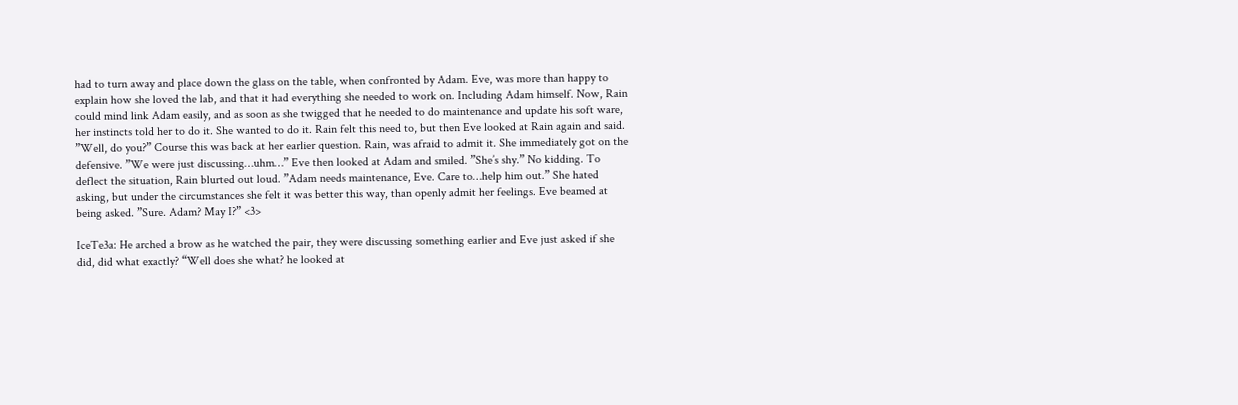had to turn away and place down the glass on the table, when confronted by Adam. Eve, was more than happy to explain how she loved the lab, and that it had everything she needed to work on. Including Adam himself. Now, Rain could mind link Adam easily, and as soon as she twigged that he needed to do maintenance and update his soft ware, her instincts told her to do it. She wanted to do it. Rain felt this need to, but then Eve looked at Rain again and said. ”Well, do you?” Course this was back at her earlier question. Rain, was afraid to admit it. She immediately got on the defensive. ”We were just discussing…uhm…” Eve then looked at Adam and smiled. ”She’s shy.” No kidding. To deflect the situation, Rain blurted out loud. ”Adam needs maintenance, Eve. Care to…help him out.” She hated asking, but under the circumstances she felt it was better this way, than openly admit her feelings. Eve beamed at being asked. ”Sure. Adam? May I?” <3>

IceTe3a: He arched a brow as he watched the pair, they were discussing something earlier and Eve just asked if she did, did what exactly? “Well does she what? he looked at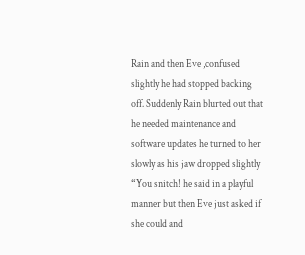Rain and then Eve ,confused slightly he had stopped backing off. Suddenly Rain blurted out that he needed maintenance and software updates he turned to her slowly as his jaw dropped slightly “You snitch! he said in a playful manner but then Eve just asked if she could and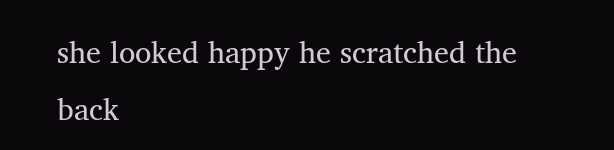she looked happy he scratched the back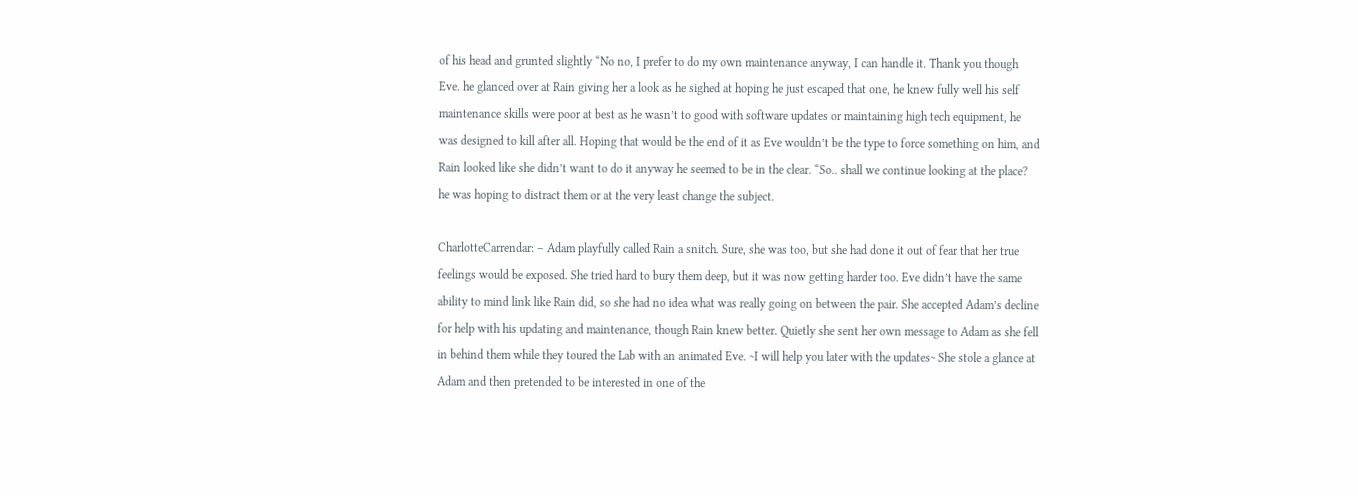of his head and grunted slightly “No no, I prefer to do my own maintenance anyway, I can handle it. Thank you though Eve. he glanced over at Rain giving her a look as he sighed at hoping he just escaped that one, he knew fully well his self maintenance skills were poor at best as he wasn’t to good with software updates or maintaining high tech equipment, he was designed to kill after all. Hoping that would be the end of it as Eve wouldn’t be the type to force something on him, and Rain looked like she didn’t want to do it anyway he seemed to be in the clear. “So.. shall we continue looking at the place? he was hoping to distract them or at the very least change the subject.

CharlotteCarrendar: – Adam playfully called Rain a snitch. Sure, she was too, but she had done it out of fear that her true feelings would be exposed. She tried hard to bury them deep, but it was now getting harder too. Eve didn’t have the same ability to mind link like Rain did, so she had no idea what was really going on between the pair. She accepted Adam’s decline for help with his updating and maintenance, though Rain knew better. Quietly she sent her own message to Adam as she fell in behind them while they toured the Lab with an animated Eve. ~I will help you later with the updates~ She stole a glance at Adam and then pretended to be interested in one of the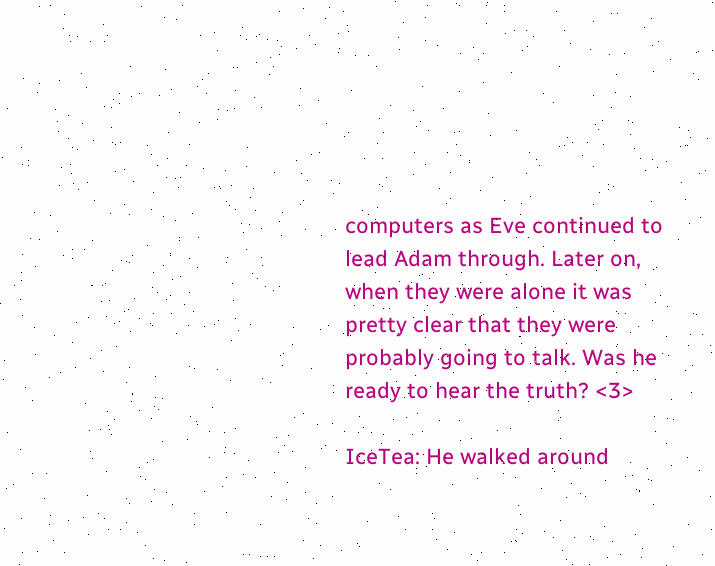computers as Eve continued to lead Adam through. Later on, when they were alone it was pretty clear that they were probably going to talk. Was he ready to hear the truth? <3>

IceTea: He walked around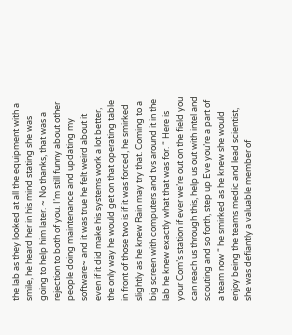the lab as they looked at all the equipment with a smile, he heard her in his mind stating she was going to help him later. ~ No thanks, that was a rejection to both of you. I’m still funny about other people doing maintenance and updating my software~ and it was true he felt weird about it even if it did make his systems work a lot better, the only way he would get on that operating table in front of those two is if it was forced, he smirked slightly as he knew Rain may try that. Coming to a big screen with computers and tvs around it in the lab he knew exactly what that was for. “ Here is your Com’s station if ever we’re out on the field you can reach us through this, help us out with intel and scouting and so forth, step up Eve you’re a part of a team now “ he smirked as he knew she would enjoy being the teams medic and lead scientist, she was defiantly a valuable member of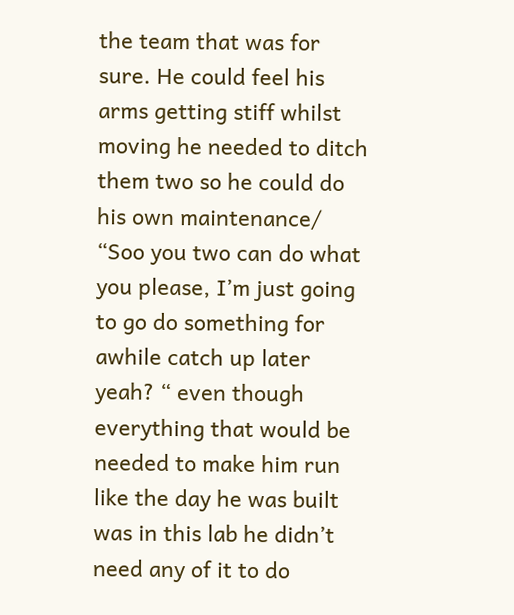the team that was for sure. He could feel his arms getting stiff whilst moving he needed to ditch them two so he could do his own maintenance/ “Soo you two can do what you please, I’m just going to go do something for awhile catch up later yeah? “ even though everything that would be needed to make him run like the day he was built was in this lab he didn’t need any of it to do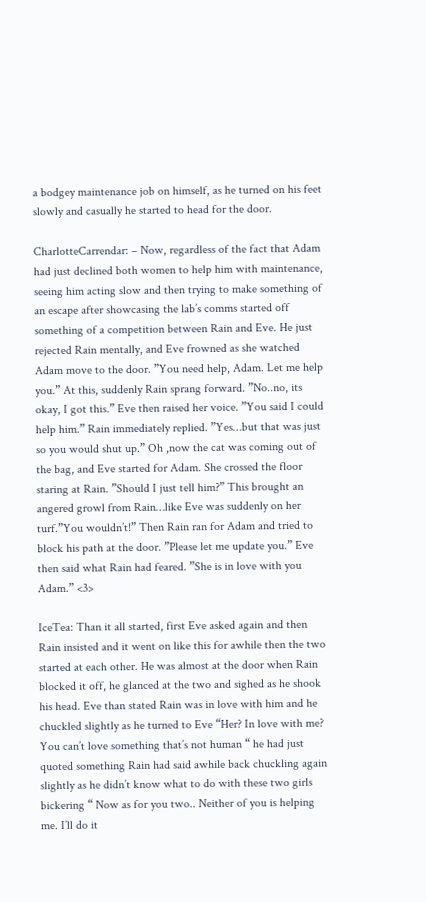a bodgey maintenance job on himself, as he turned on his feet slowly and casually he started to head for the door.

CharlotteCarrendar: – Now, regardless of the fact that Adam had just declined both women to help him with maintenance, seeing him acting slow and then trying to make something of an escape after showcasing the lab’s comms started off something of a competition between Rain and Eve. He just rejected Rain mentally, and Eve frowned as she watched Adam move to the door. ”You need help, Adam. Let me help you.” At this, suddenly Rain sprang forward. ”No..no, its okay, I got this.” Eve then raised her voice. ”You said I could help him.” Rain immediately replied. ”Yes…but that was just so you would shut up.” Oh ,now the cat was coming out of the bag, and Eve started for Adam. She crossed the floor staring at Rain. ”Should I just tell him?” This brought an angered growl from Rain…like Eve was suddenly on her turf.”You wouldn’t!” Then Rain ran for Adam and tried to block his path at the door. ”Please let me update you.” Eve then said what Rain had feared. ”She is in love with you Adam.” <3>

IceTea: Than it all started, first Eve asked again and then Rain insisted and it went on like this for awhile then the two started at each other. He was almost at the door when Rain blocked it off, he glanced at the two and sighed as he shook his head. Eve than stated Rain was in love with him and he chuckled slightly as he turned to Eve “Her? In love with me? You can’t love something that’s not human “ he had just quoted something Rain had said awhile back chuckling again slightly as he didn’t know what to do with these two girls bickering “ Now as for you two.. Neither of you is helping me. I’ll do it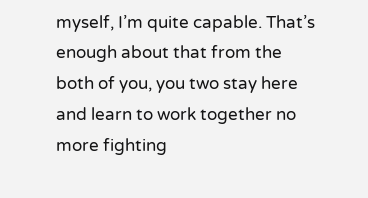myself, I’m quite capable. That’s enough about that from the both of you, you two stay here and learn to work together no more fighting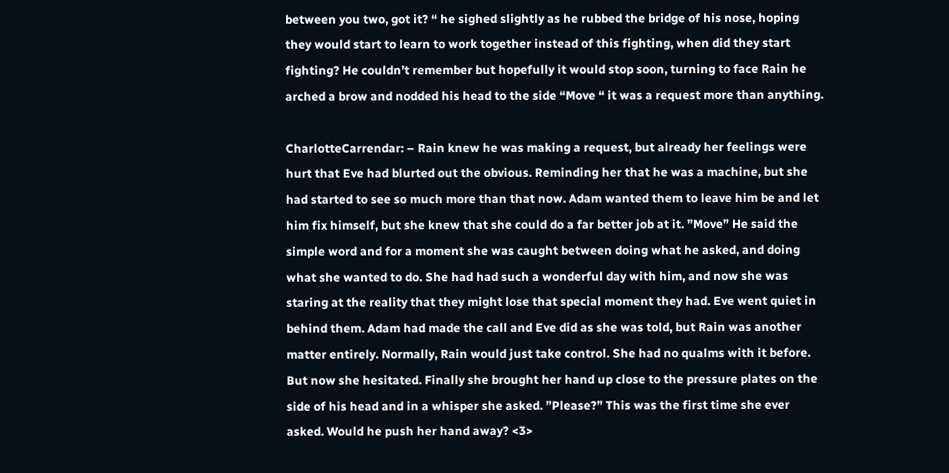between you two, got it? “ he sighed slightly as he rubbed the bridge of his nose, hoping they would start to learn to work together instead of this fighting, when did they start fighting? He couldn’t remember but hopefully it would stop soon, turning to face Rain he arched a brow and nodded his head to the side “Move “ it was a request more than anything.

CharlotteCarrendar: – Rain knew he was making a request, but already her feelings were hurt that Eve had blurted out the obvious. Reminding her that he was a machine, but she had started to see so much more than that now. Adam wanted them to leave him be and let him fix himself, but she knew that she could do a far better job at it. ”Move” He said the simple word and for a moment she was caught between doing what he asked, and doing what she wanted to do. She had had such a wonderful day with him, and now she was staring at the reality that they might lose that special moment they had. Eve went quiet in behind them. Adam had made the call and Eve did as she was told, but Rain was another matter entirely. Normally, Rain would just take control. She had no qualms with it before. But now she hesitated. Finally she brought her hand up close to the pressure plates on the side of his head and in a whisper she asked. ”Please?” This was the first time she ever asked. Would he push her hand away? <3>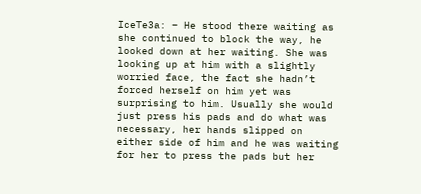IceTe3a: – He stood there waiting as she continued to block the way, he looked down at her waiting. She was looking up at him with a slightly worried face, the fact she hadn’t forced herself on him yet was surprising to him. Usually she would just press his pads and do what was necessary, her hands slipped on either side of him and he was waiting for her to press the pads but her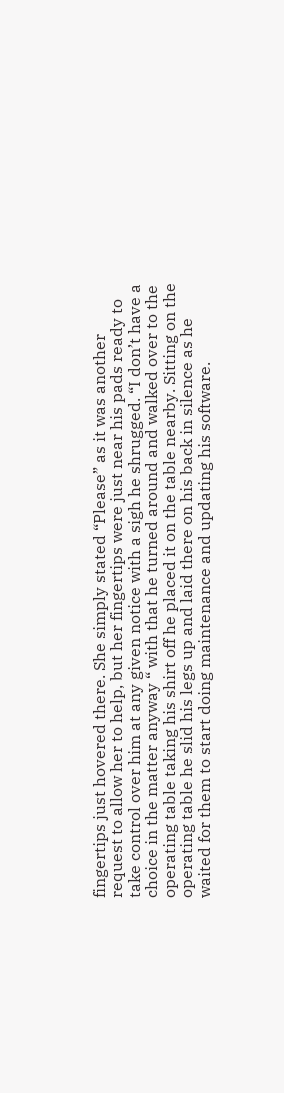fingertips just hovered there. She simply stated “Please” as it was another request to allow her to help, but her fingertips were just near his pads ready to take control over him at any given notice with a sigh he shrugged. “I don’t have a choice in the matter anyway “ with that he turned around and walked over to the operating table taking his shirt off he placed it on the table nearby. Sitting on the operating table he slid his legs up and laid there on his back in silence as he waited for them to start doing maintenance and updating his software.